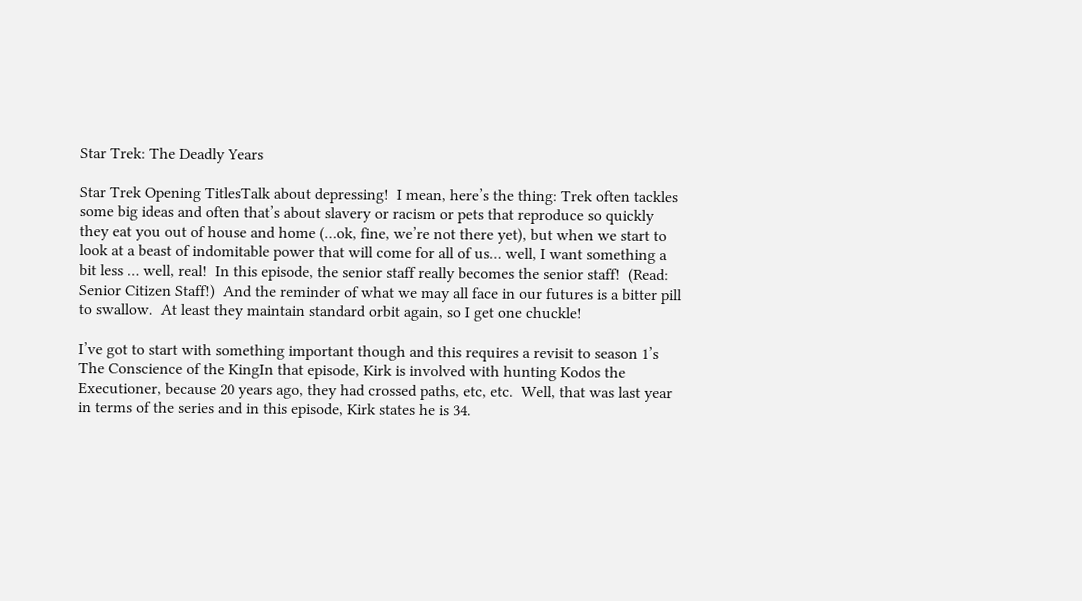Star Trek: The Deadly Years

Star Trek Opening TitlesTalk about depressing!  I mean, here’s the thing: Trek often tackles some big ideas and often that’s about slavery or racism or pets that reproduce so quickly they eat you out of house and home (…ok, fine, we’re not there yet), but when we start to look at a beast of indomitable power that will come for all of us… well, I want something a bit less … well, real!  In this episode, the senior staff really becomes the senior staff!  (Read: Senior Citizen Staff!)  And the reminder of what we may all face in our futures is a bitter pill to swallow.  At least they maintain standard orbit again, so I get one chuckle!

I’ve got to start with something important though and this requires a revisit to season 1’s The Conscience of the KingIn that episode, Kirk is involved with hunting Kodos the Executioner, because 20 years ago, they had crossed paths, etc, etc.  Well, that was last year in terms of the series and in this episode, Kirk states he is 34.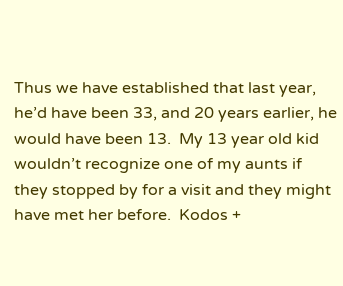Thus we have established that last year, he’d have been 33, and 20 years earlier, he would have been 13.  My 13 year old kid wouldn’t recognize one of my aunts if they stopped by for a visit and they might have met her before.  Kodos +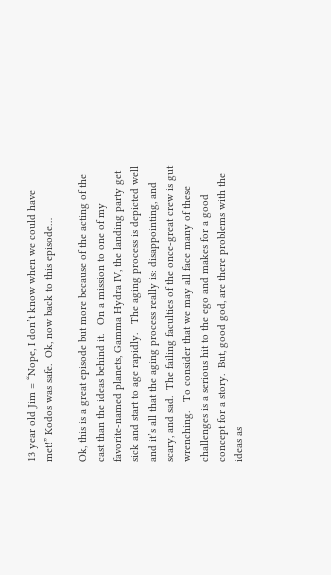13 year old Jim = “Nope, I don’t know when we could have met!” Kodos was safe.  Ok, now back to this episode…

Ok, this is a great episode but more because of the acting of the cast than the ideas behind it.   On a mission to one of my favorite-named planets, Gamma Hydra IV, the landing party get sick and start to age rapidly.   The aging process is depicted well and it’s all that the aging process really is: disappointing, and scary, and sad.  The failing faculties of the once-great crew is gut wrenching.   To consider that we may all face many of these challenges is a serious hit to the ego and makes for a good concept for a story.  But, good god, are there problems with the ideas as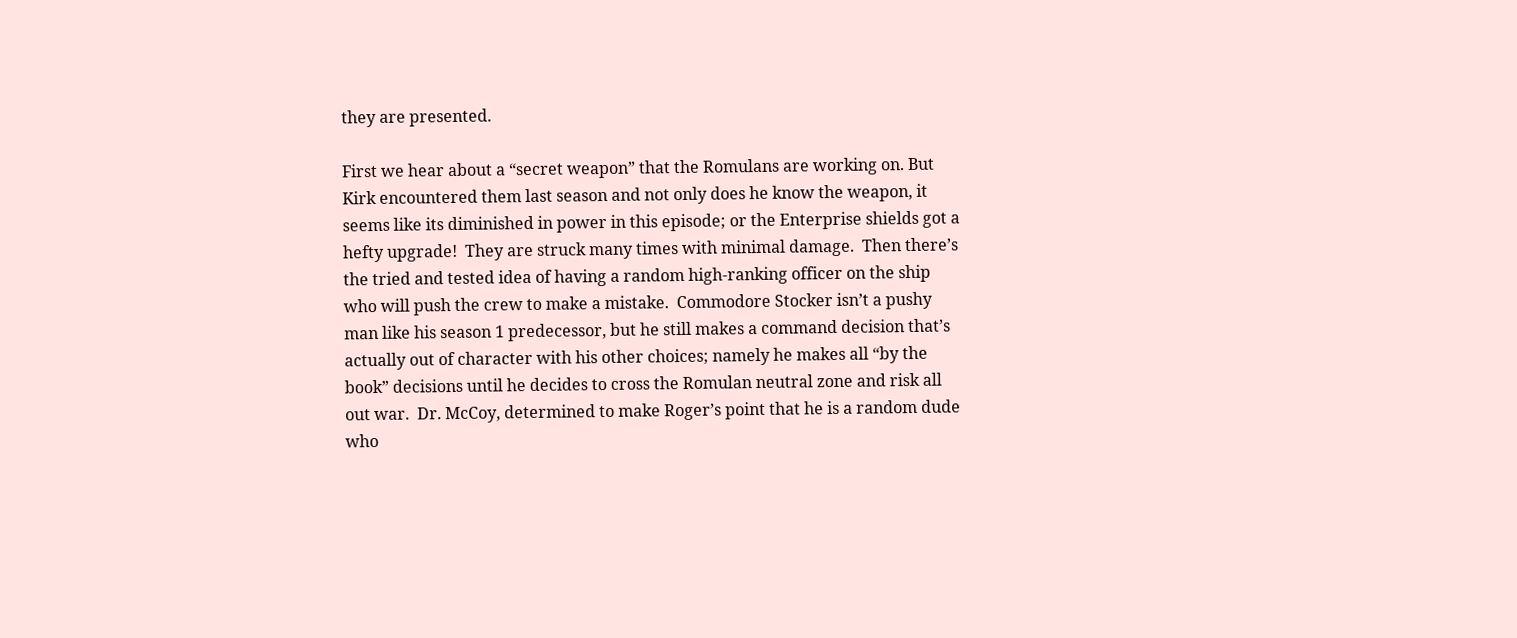they are presented.

First we hear about a “secret weapon” that the Romulans are working on. But Kirk encountered them last season and not only does he know the weapon, it seems like its diminished in power in this episode; or the Enterprise shields got a hefty upgrade!  They are struck many times with minimal damage.  Then there’s the tried and tested idea of having a random high-ranking officer on the ship who will push the crew to make a mistake.  Commodore Stocker isn’t a pushy man like his season 1 predecessor, but he still makes a command decision that’s actually out of character with his other choices; namely he makes all “by the book” decisions until he decides to cross the Romulan neutral zone and risk all out war.  Dr. McCoy, determined to make Roger’s point that he is a random dude who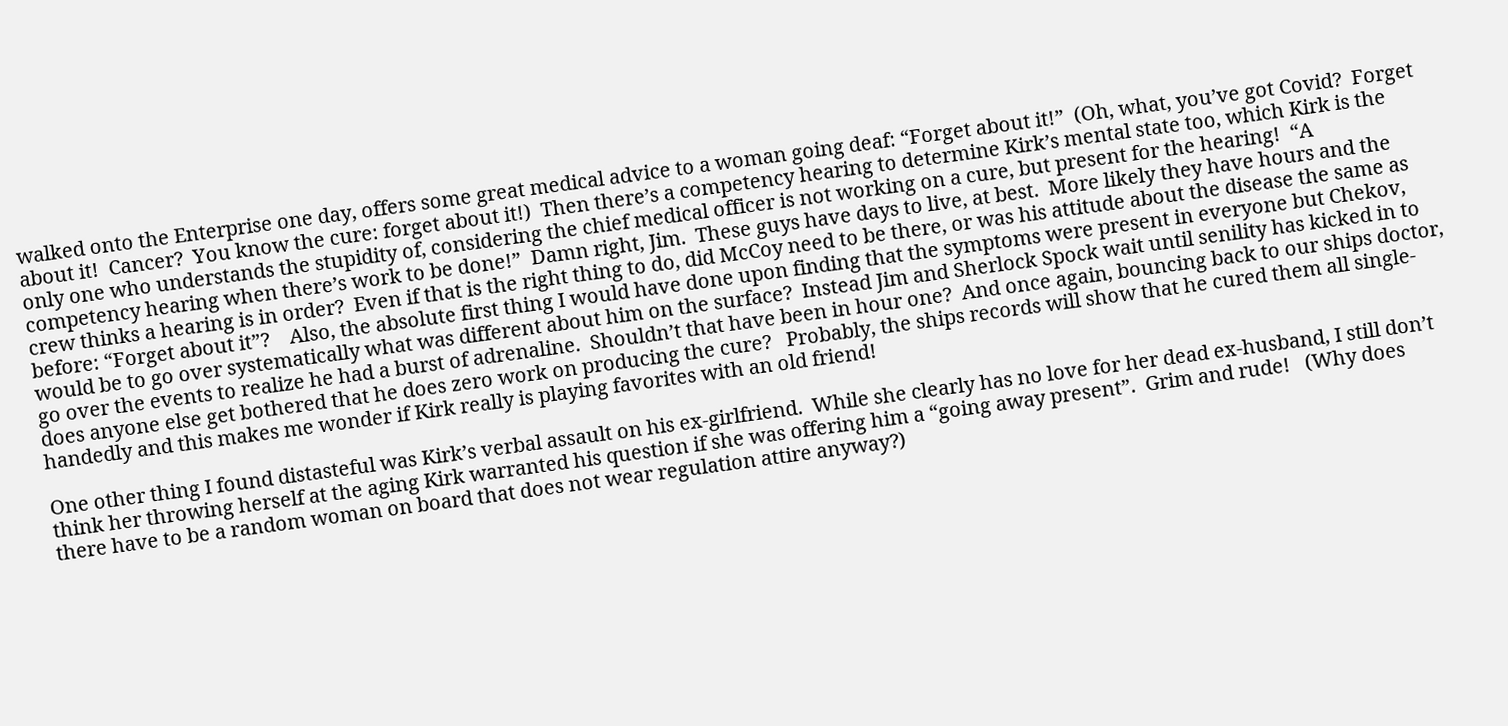walked onto the Enterprise one day, offers some great medical advice to a woman going deaf: “Forget about it!”  (Oh, what, you’ve got Covid?  Forget about it!  Cancer?  You know the cure: forget about it!)  Then there’s a competency hearing to determine Kirk’s mental state too, which Kirk is the only one who understands the stupidity of, considering the chief medical officer is not working on a cure, but present for the hearing!  “A competency hearing when there’s work to be done!”  Damn right, Jim.  These guys have days to live, at best.  More likely they have hours and the crew thinks a hearing is in order?  Even if that is the right thing to do, did McCoy need to be there, or was his attitude about the disease the same as before: “Forget about it”?    Also, the absolute first thing I would have done upon finding that the symptoms were present in everyone but Chekov, would be to go over systematically what was different about him on the surface?  Instead Jim and Sherlock Spock wait until senility has kicked in to go over the events to realize he had a burst of adrenaline.  Shouldn’t that have been in hour one?  And once again, bouncing back to our ships doctor, does anyone else get bothered that he does zero work on producing the cure?   Probably, the ships records will show that he cured them all single-handedly and this makes me wonder if Kirk really is playing favorites with an old friend!

One other thing I found distasteful was Kirk’s verbal assault on his ex-girlfriend.  While she clearly has no love for her dead ex-husband, I still don’t think her throwing herself at the aging Kirk warranted his question if she was offering him a “going away present”.  Grim and rude!   (Why does there have to be a random woman on board that does not wear regulation attire anyway?)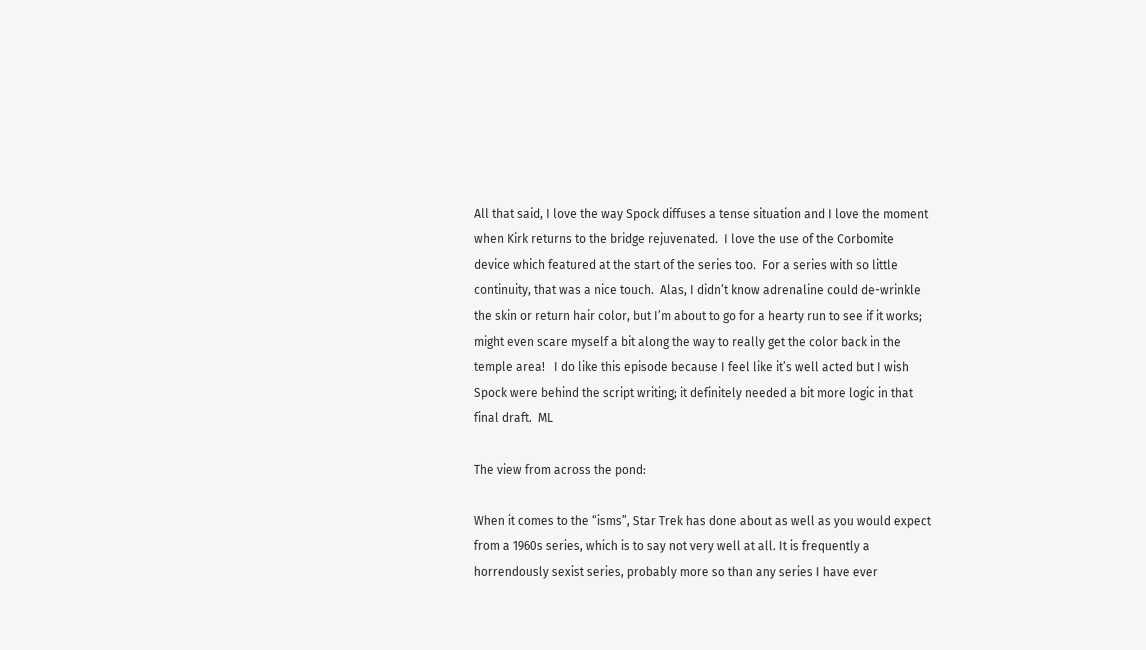All that said, I love the way Spock diffuses a tense situation and I love the moment when Kirk returns to the bridge rejuvenated.  I love the use of the Corbomite device which featured at the start of the series too.  For a series with so little continuity, that was a nice touch.  Alas, I didn’t know adrenaline could de-wrinkle the skin or return hair color, but I’m about to go for a hearty run to see if it works; might even scare myself a bit along the way to really get the color back in the temple area!   I do like this episode because I feel like it’s well acted but I wish Spock were behind the script writing; it definitely needed a bit more logic in that final draft.  ML

The view from across the pond:

When it comes to the “isms”, Star Trek has done about as well as you would expect from a 1960s series, which is to say not very well at all. It is frequently a horrendously sexist series, probably more so than any series I have ever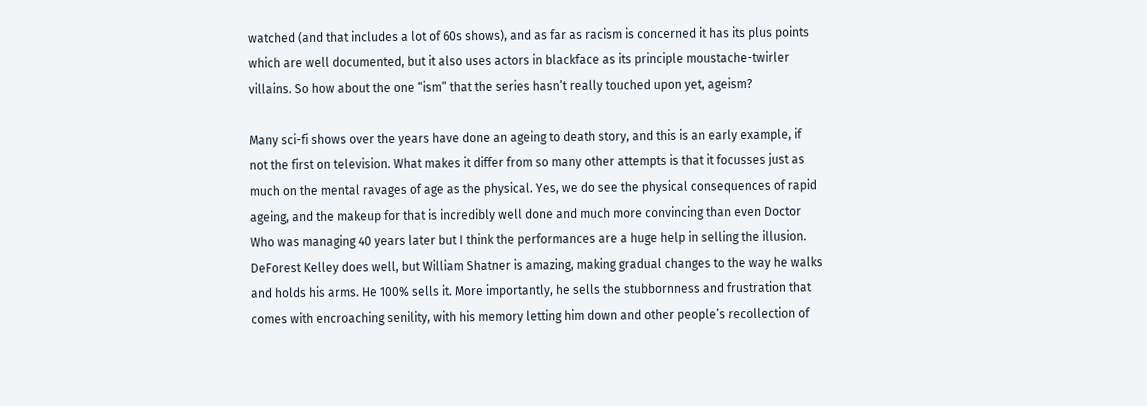watched (and that includes a lot of 60s shows), and as far as racism is concerned it has its plus points which are well documented, but it also uses actors in blackface as its principle moustache-twirler villains. So how about the one “ism” that the series hasn’t really touched upon yet, ageism?

Many sci-fi shows over the years have done an ageing to death story, and this is an early example, if not the first on television. What makes it differ from so many other attempts is that it focusses just as much on the mental ravages of age as the physical. Yes, we do see the physical consequences of rapid ageing, and the makeup for that is incredibly well done and much more convincing than even Doctor Who was managing 40 years later but I think the performances are a huge help in selling the illusion. DeForest Kelley does well, but William Shatner is amazing, making gradual changes to the way he walks and holds his arms. He 100% sells it. More importantly, he sells the stubbornness and frustration that comes with encroaching senility, with his memory letting him down and other people’s recollection of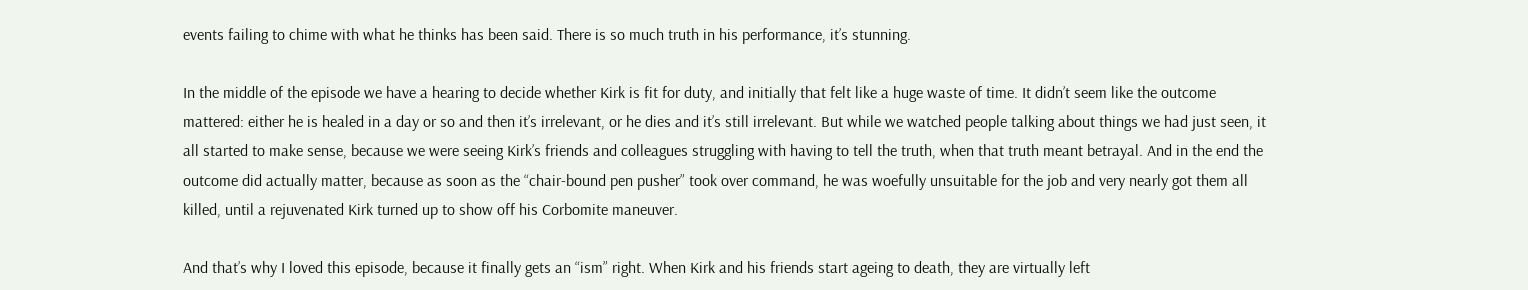events failing to chime with what he thinks has been said. There is so much truth in his performance, it’s stunning.

In the middle of the episode we have a hearing to decide whether Kirk is fit for duty, and initially that felt like a huge waste of time. It didn’t seem like the outcome mattered: either he is healed in a day or so and then it’s irrelevant, or he dies and it’s still irrelevant. But while we watched people talking about things we had just seen, it all started to make sense, because we were seeing Kirk’s friends and colleagues struggling with having to tell the truth, when that truth meant betrayal. And in the end the outcome did actually matter, because as soon as the “chair-bound pen pusher” took over command, he was woefully unsuitable for the job and very nearly got them all killed, until a rejuvenated Kirk turned up to show off his Corbomite maneuver.

And that’s why I loved this episode, because it finally gets an “ism” right. When Kirk and his friends start ageing to death, they are virtually left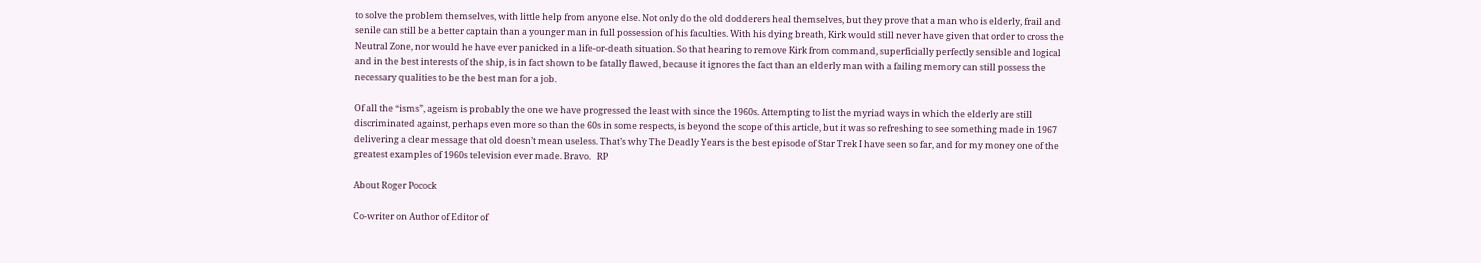to solve the problem themselves, with little help from anyone else. Not only do the old dodderers heal themselves, but they prove that a man who is elderly, frail and senile can still be a better captain than a younger man in full possession of his faculties. With his dying breath, Kirk would still never have given that order to cross the Neutral Zone, nor would he have ever panicked in a life-or-death situation. So that hearing to remove Kirk from command, superficially perfectly sensible and logical and in the best interests of the ship, is in fact shown to be fatally flawed, because it ignores the fact than an elderly man with a failing memory can still possess the necessary qualities to be the best man for a job.

Of all the “isms”, ageism is probably the one we have progressed the least with since the 1960s. Attempting to list the myriad ways in which the elderly are still discriminated against, perhaps even more so than the 60s in some respects, is beyond the scope of this article, but it was so refreshing to see something made in 1967 delivering a clear message that old doesn’t mean useless. That’s why The Deadly Years is the best episode of Star Trek I have seen so far, and for my money one of the greatest examples of 1960s television ever made. Bravo.   RP

About Roger Pocock

Co-writer on Author of Editor of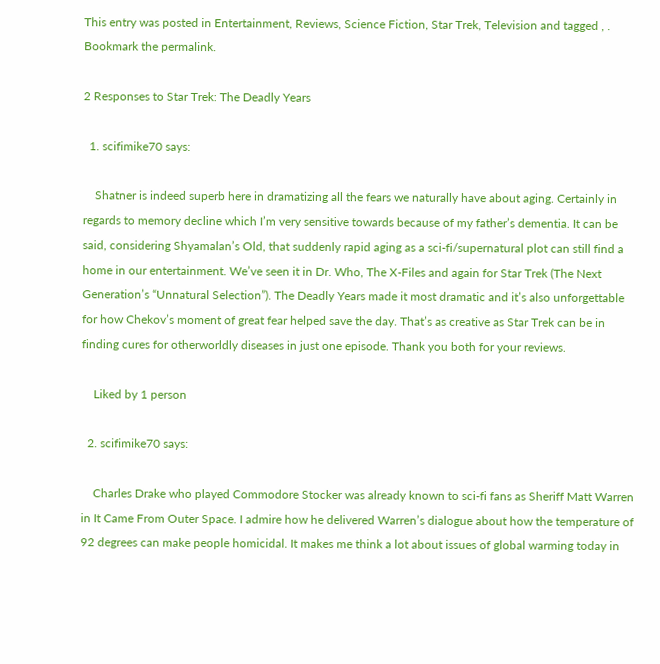This entry was posted in Entertainment, Reviews, Science Fiction, Star Trek, Television and tagged , . Bookmark the permalink.

2 Responses to Star Trek: The Deadly Years

  1. scifimike70 says:

    Shatner is indeed superb here in dramatizing all the fears we naturally have about aging. Certainly in regards to memory decline which I’m very sensitive towards because of my father’s dementia. It can be said, considering Shyamalan’s Old, that suddenly rapid aging as a sci-fi/supernatural plot can still find a home in our entertainment. We’ve seen it in Dr. Who, The X-Files and again for Star Trek (The Next Generation’s “Unnatural Selection”). The Deadly Years made it most dramatic and it’s also unforgettable for how Chekov’s moment of great fear helped save the day. That’s as creative as Star Trek can be in finding cures for otherworldly diseases in just one episode. Thank you both for your reviews.

    Liked by 1 person

  2. scifimike70 says:

    Charles Drake who played Commodore Stocker was already known to sci-fi fans as Sheriff Matt Warren in It Came From Outer Space. I admire how he delivered Warren’s dialogue about how the temperature of 92 degrees can make people homicidal. It makes me think a lot about issues of global warming today in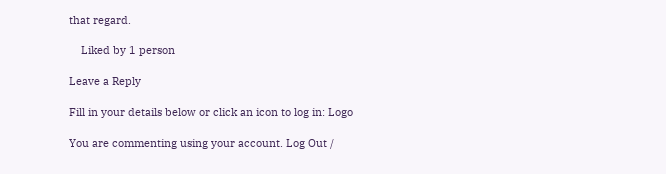that regard.

    Liked by 1 person

Leave a Reply

Fill in your details below or click an icon to log in: Logo

You are commenting using your account. Log Out /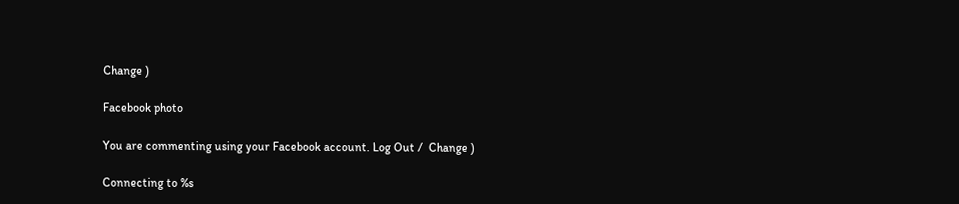Change )

Facebook photo

You are commenting using your Facebook account. Log Out /  Change )

Connecting to %s